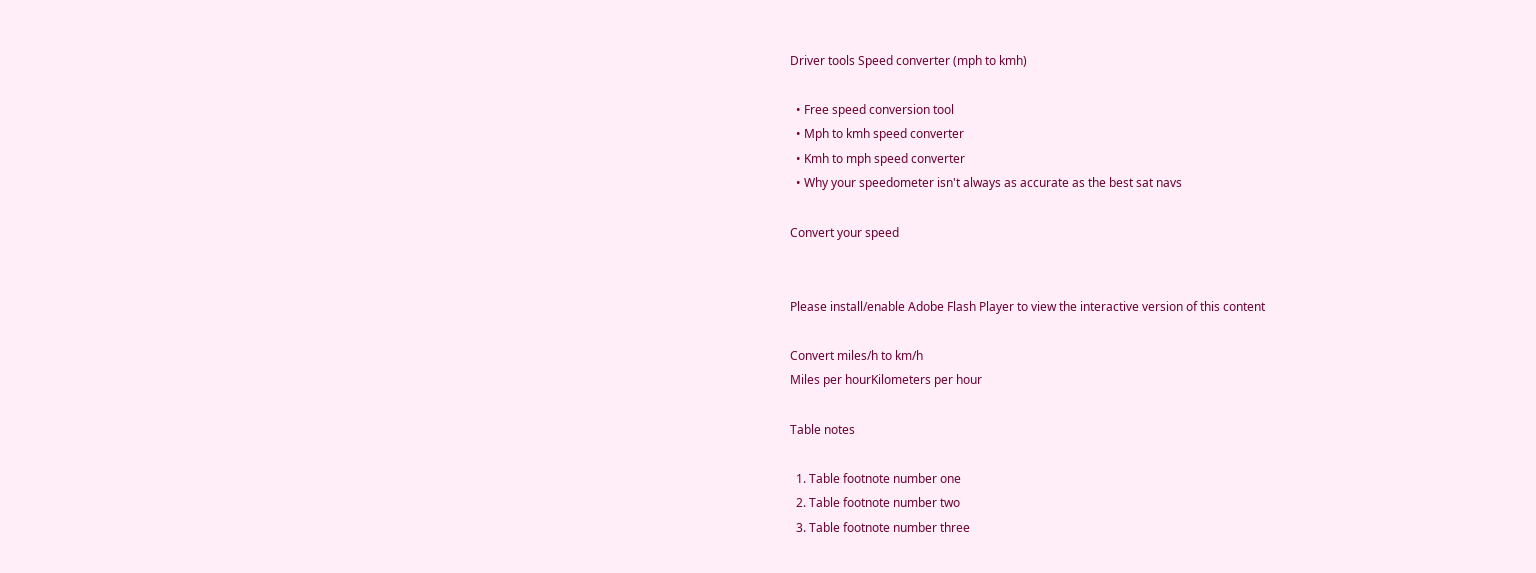Driver tools Speed converter (mph to kmh)

  • Free speed conversion tool
  • Mph to kmh speed converter
  • Kmh to mph speed converter
  • Why your speedometer isn't always as accurate as the best sat navs

Convert your speed


Please install/enable Adobe Flash Player to view the interactive version of this content

Convert miles/h to km/h
Miles per hourKilometers per hour

Table notes

  1. Table footnote number one
  2. Table footnote number two
  3. Table footnote number three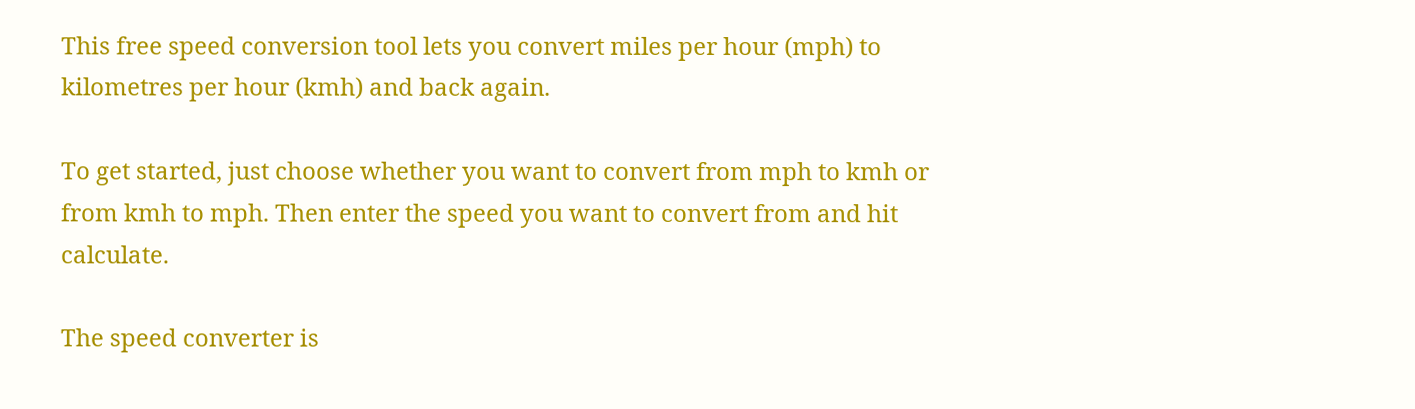This free speed conversion tool lets you convert miles per hour (mph) to kilometres per hour (kmh) and back again.

To get started, just choose whether you want to convert from mph to kmh or from kmh to mph. Then enter the speed you want to convert from and hit calculate.

The speed converter is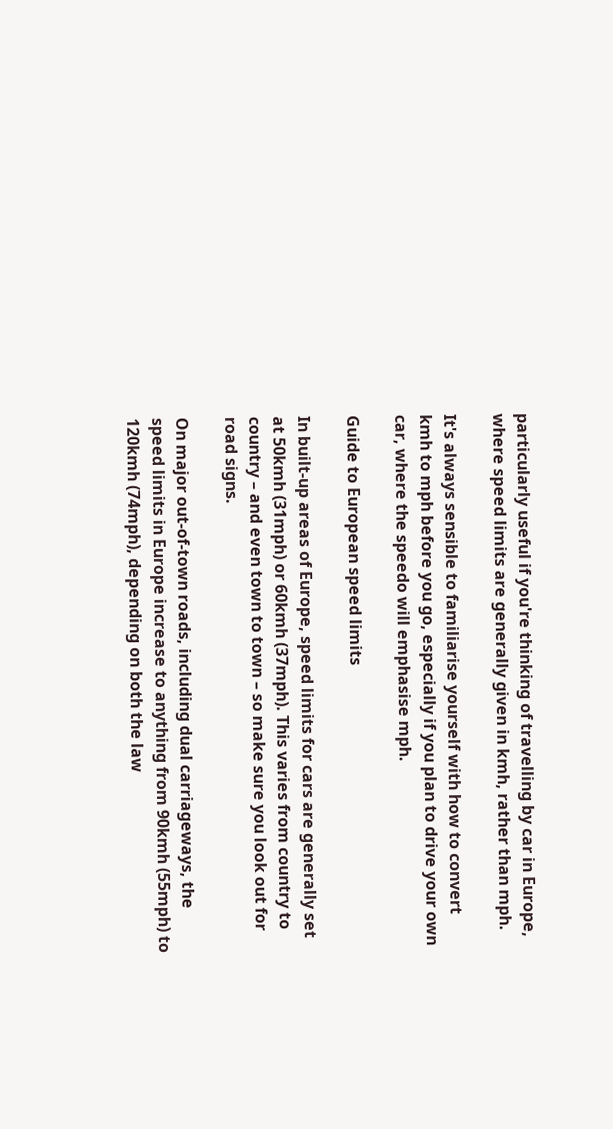particularly useful if you're thinking of travelling by car in Europe, where speed limits are generally given in kmh, rather than mph.

It's always sensible to familiarise yourself with how to convert kmh to mph before you go, especially if you plan to drive your own car, where the speedo will emphasise mph.

Guide to European speed limits

In built-up areas of Europe, speed limits for cars are generally set at 50kmh (31mph) or 60kmh (37mph). This varies from country to country – and even town to town – so make sure you look out for road signs.

On major out-of-town roads, including dual carriageways, the speed limits in Europe increase to anything from 90kmh (55mph) to 120kmh (74mph), depending on both the law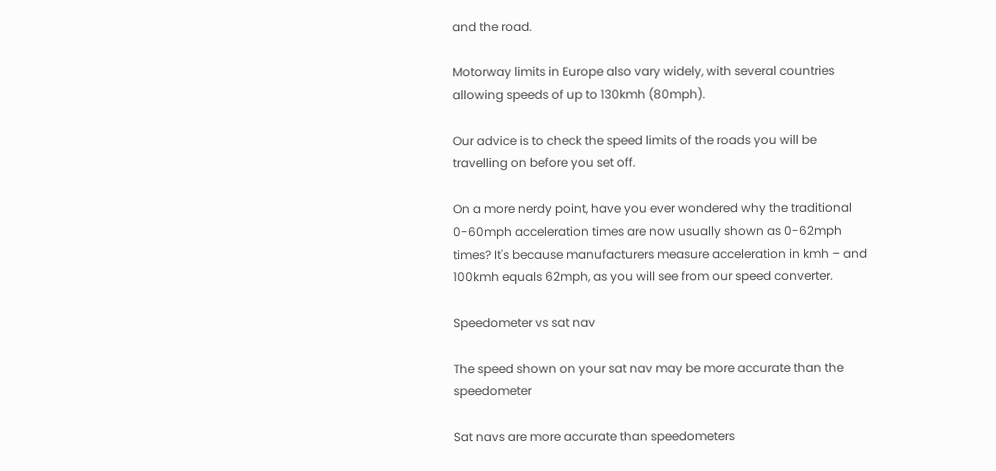and the road.

Motorway limits in Europe also vary widely, with several countries allowing speeds of up to 130kmh (80mph).

Our advice is to check the speed limits of the roads you will be travelling on before you set off.

On a more nerdy point, have you ever wondered why the traditional 0-60mph acceleration times are now usually shown as 0-62mph times? It's because manufacturers measure acceleration in kmh – and 100kmh equals 62mph, as you will see from our speed converter.

Speedometer vs sat nav

The speed shown on your sat nav may be more accurate than the speedometer

Sat navs are more accurate than speedometers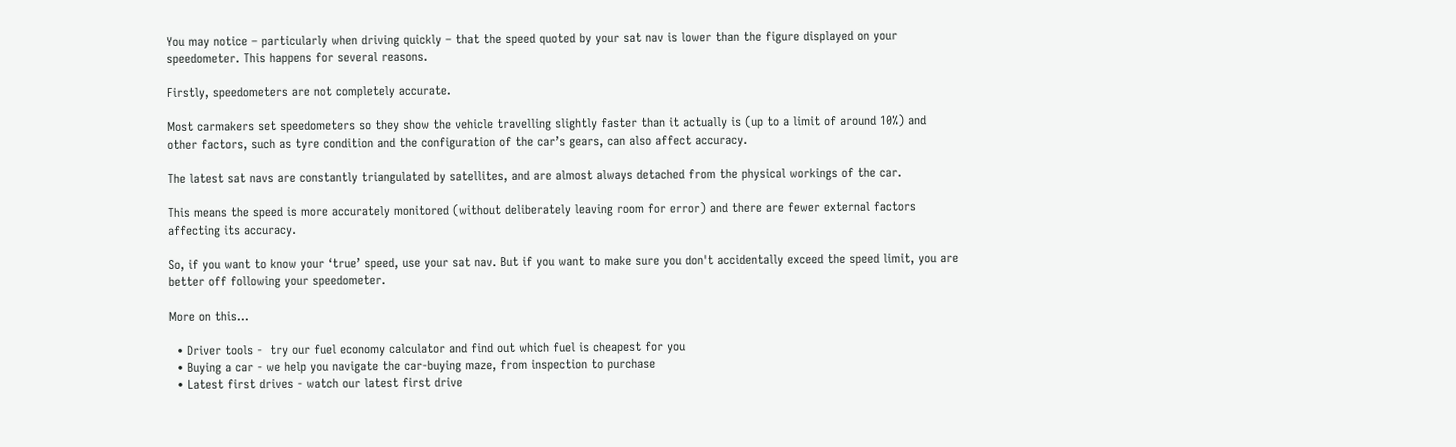You may notice – particularly when driving quickly – that the speed quoted by your sat nav is lower than the figure displayed on your speedometer. This happens for several reasons.

Firstly, speedometers are not completely accurate.

Most carmakers set speedometers so they show the vehicle travelling slightly faster than it actually is (up to a limit of around 10%) and other factors, such as tyre condition and the configuration of the car’s gears, can also affect accuracy.

The latest sat navs are constantly triangulated by satellites, and are almost always detached from the physical workings of the car.

This means the speed is more accurately monitored (without deliberately leaving room for error) and there are fewer external factors affecting its accuracy.

So, if you want to know your ‘true’ speed, use your sat nav. But if you want to make sure you don't accidentally exceed the speed limit, you are better off following your speedometer.

More on this...

  • Driver tools -  try our fuel economy calculator and find out which fuel is cheapest for you
  • Buying a car - we help you navigate the car-buying maze, from inspection to purchase
  • Latest first drives - watch our latest first drive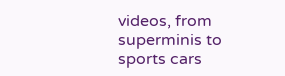videos, from superminis to sports cars